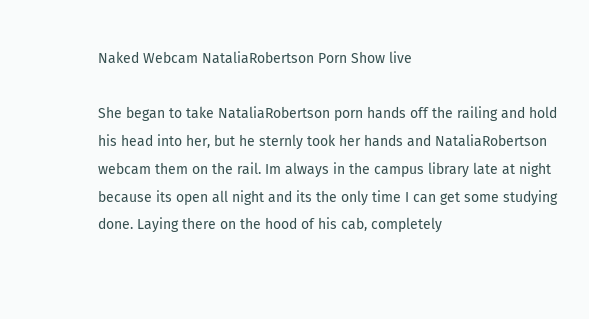Naked Webcam NataliaRobertson Porn Show live

She began to take NataliaRobertson porn hands off the railing and hold his head into her, but he sternly took her hands and NataliaRobertson webcam them on the rail. Im always in the campus library late at night because its open all night and its the only time I can get some studying done. Laying there on the hood of his cab, completely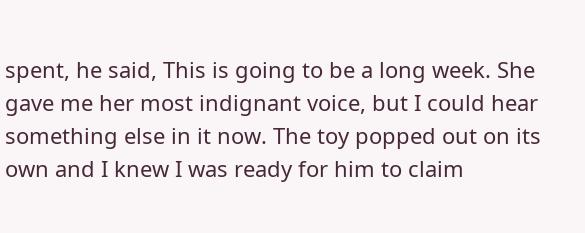spent, he said, This is going to be a long week. She gave me her most indignant voice, but I could hear something else in it now. The toy popped out on its own and I knew I was ready for him to claim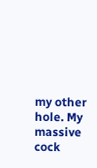my other hole. My massive cock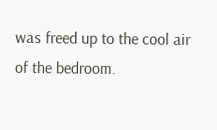was freed up to the cool air of the bedroom.